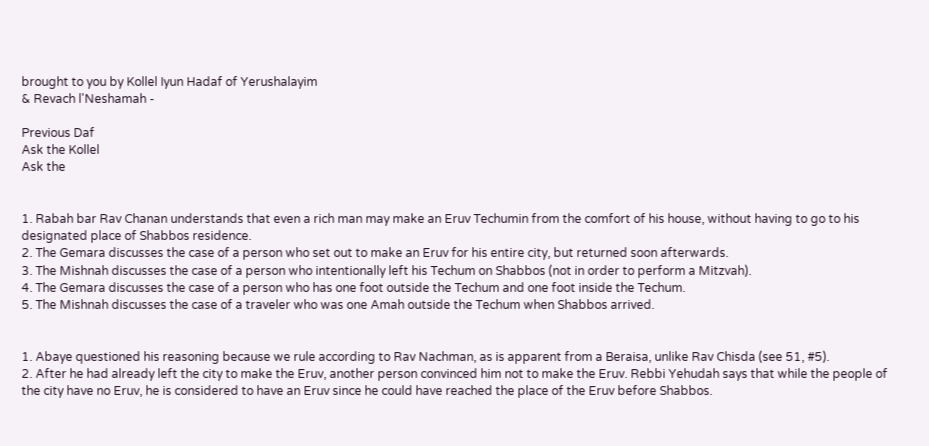brought to you by Kollel Iyun Hadaf of Yerushalayim
& Revach l'Neshamah -

Previous Daf
Ask the Kollel
Ask the


1. Rabah bar Rav Chanan understands that even a rich man may make an Eruv Techumin from the comfort of his house, without having to go to his designated place of Shabbos residence.
2. The Gemara discusses the case of a person who set out to make an Eruv for his entire city, but returned soon afterwards.
3. The Mishnah discusses the case of a person who intentionally left his Techum on Shabbos (not in order to perform a Mitzvah).
4. The Gemara discusses the case of a person who has one foot outside the Techum and one foot inside the Techum.
5. The Mishnah discusses the case of a traveler who was one Amah outside the Techum when Shabbos arrived.


1. Abaye questioned his reasoning because we rule according to Rav Nachman, as is apparent from a Beraisa, unlike Rav Chisda (see 51, #5).
2. After he had already left the city to make the Eruv, another person convinced him not to make the Eruv. Rebbi Yehudah says that while the people of the city have no Eruv, he is considered to have an Eruv since he could have reached the place of the Eruv before Shabbos.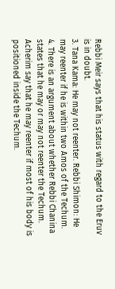Rebbi Meir says that his status with regard to the Eruv is in doubt.
3. Tana Kama: He may not reenter. Rebbi Shimon: He may reenter if he is within two Amos of the Techum.
4. There is an argument about whether Rebbi Chanina states that he may or may not reenter the Techum. Acherim say that he may reenter if most of his body is positioned inside the Techum.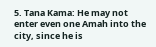5. Tana Kama: He may not enter even one Amah into the city, since he is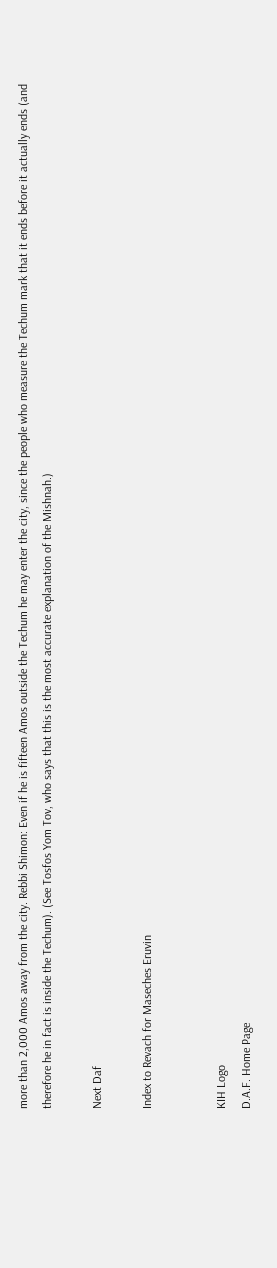more than 2,000 Amos away from the city. Rebbi Shimon: Even if he is fifteen Amos outside the Techum he may enter the city, since the people who measure the Techum mark that it ends before it actually ends (and therefore he in fact is inside the Techum). (See Tosfos Yom Tov, who says that this is the most accurate explanation of the Mishnah.)

Next Daf

Index to Revach for Maseches Eruvin


KIH Logo
D.A.F. Home Page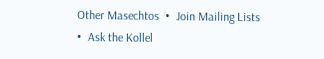Other Masechtos  •  Join Mailing Lists  •  Ask the Kollel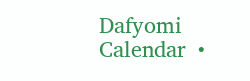Dafyomi Calendar  •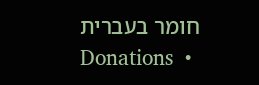חומר בעברית
Donations  •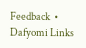Feedback  •  Dafyomi Links